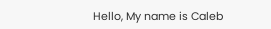Hello, My name is Caleb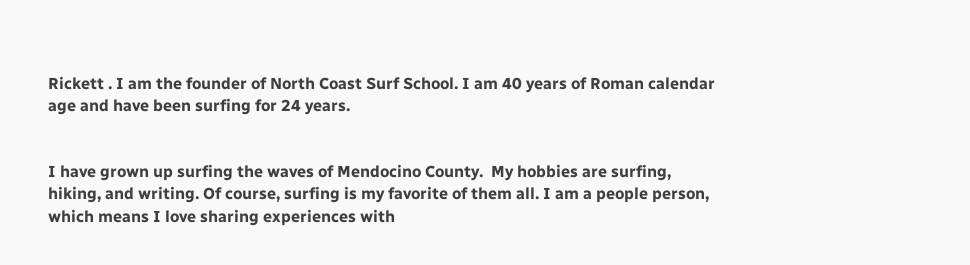Rickett . I am the founder of North Coast Surf School. I am 40 years of Roman calendar age and have been surfing for 24 years.


I have grown up surfing the waves of Mendocino County.  My hobbies are surfing, hiking, and writing. Of course, surfing is my favorite of them all. I am a people person, which means I love sharing experiences with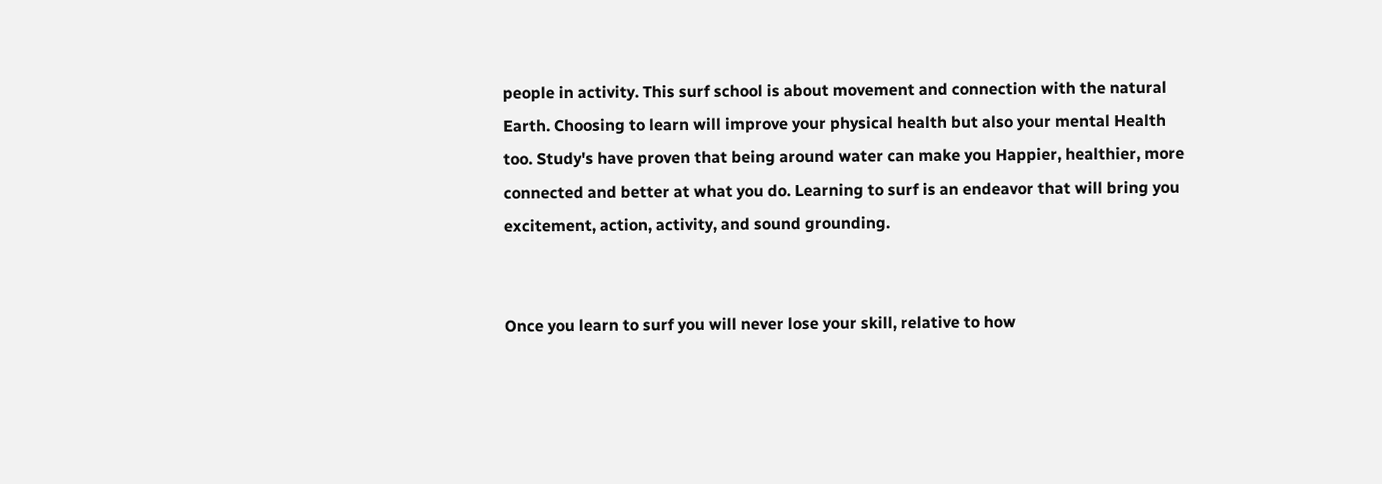people in activity. This surf school is about movement and connection with the natural Earth. Choosing to learn will improve your physical health but also your mental Health too. Study's have proven that being around water can make you Happier, healthier, more connected and better at what you do. Learning to surf is an endeavor that will bring you excitement, action, activity, and sound grounding.


Once you learn to surf you will never lose your skill, relative to how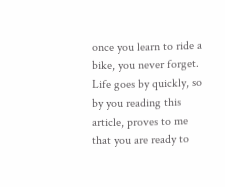once you learn to ride a bike, you never forget. Life goes by quickly, so by you reading this article, proves to me that you are ready to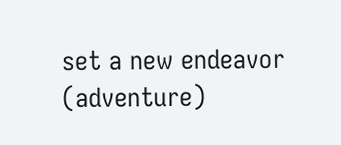set a new endeavor (adventure)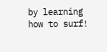by learning how to surf!